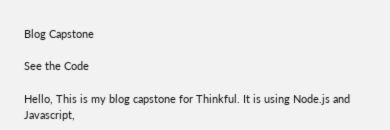Blog Capstone

See the Code

Hello, This is my blog capstone for Thinkful. It is using Node.js and Javascript,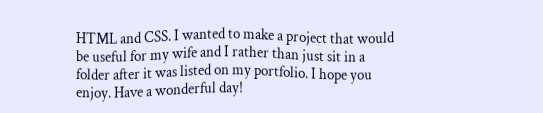HTML and CSS. I wanted to make a project that would be useful for my wife and I rather than just sit in a folder after it was listed on my portfolio. I hope you enjoy. Have a wonderful day!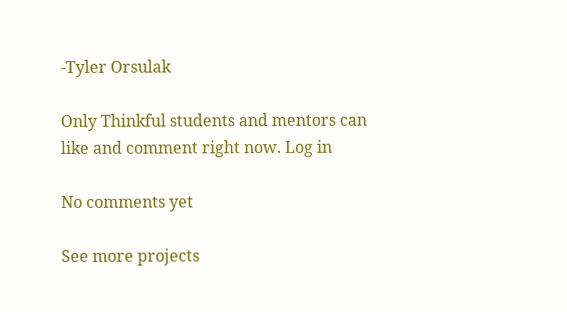-Tyler Orsulak

Only Thinkful students and mentors can like and comment right now. Log in

No comments yet

See more projects